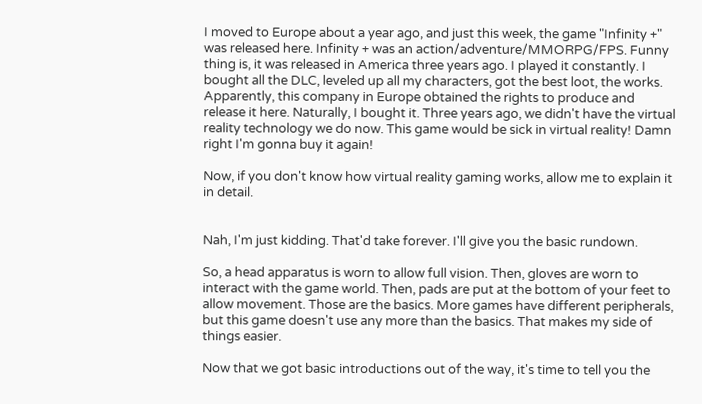I moved to Europe about a year ago, and just this week, the game "Infinity +" was released here. Infinity + was an action/adventure/MMORPG/FPS. Funny thing is, it was released in America three years ago. I played it constantly. I bought all the DLC, leveled up all my characters, got the best loot, the works. Apparently, this company in Europe obtained the rights to produce and release it here. Naturally, I bought it. Three years ago, we didn't have the virtual reality technology we do now. This game would be sick in virtual reality! Damn right I'm gonna buy it again!

Now, if you don't know how virtual reality gaming works, allow me to explain it in detail.


Nah, I'm just kidding. That'd take forever. I'll give you the basic rundown.

So, a head apparatus is worn to allow full vision. Then, gloves are worn to interact with the game world. Then, pads are put at the bottom of your feet to allow movement. Those are the basics. More games have different peripherals, but this game doesn't use any more than the basics. That makes my side of things easier.

Now that we got basic introductions out of the way, it's time to tell you the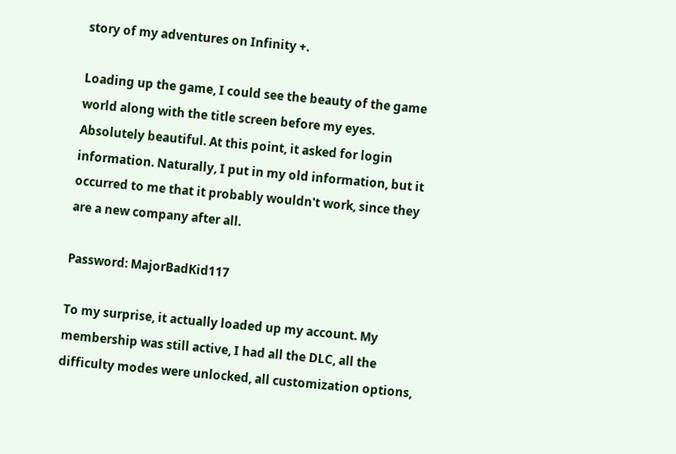story of my adventures on Infinity +.

Loading up the game, I could see the beauty of the game world along with the title screen before my eyes. Absolutely beautiful. At this point, it asked for login information. Naturally, I put in my old information, but it occurred to me that it probably wouldn't work, since they are a new company after all.

Password: MajorBadKid117

To my surprise, it actually loaded up my account. My membership was still active, I had all the DLC, all the difficulty modes were unlocked, all customization options,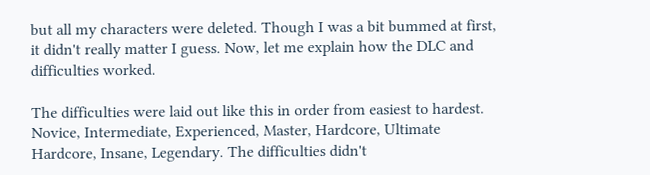but all my characters were deleted. Though I was a bit bummed at first, it didn't really matter I guess. Now, let me explain how the DLC and difficulties worked.

The difficulties were laid out like this in order from easiest to hardest. Novice, Intermediate, Experienced, Master, Hardcore, Ultimate Hardcore, Insane, Legendary. The difficulties didn't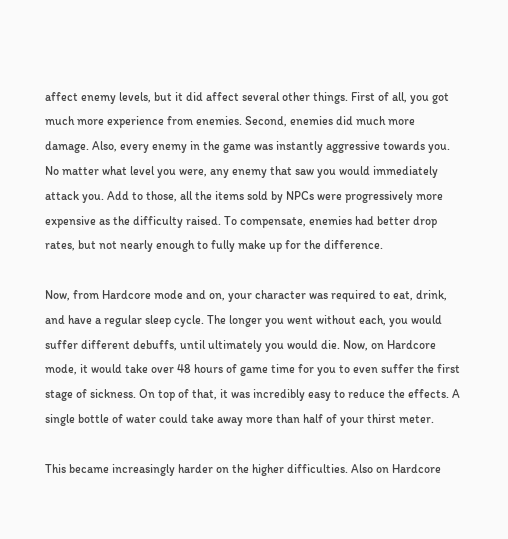affect enemy levels, but it did affect several other things. First of all, you got much more experience from enemies. Second, enemies did much more damage. Also, every enemy in the game was instantly aggressive towards you. No matter what level you were, any enemy that saw you would immediately attack you. Add to those, all the items sold by NPCs were progressively more expensive as the difficulty raised. To compensate, enemies had better drop rates, but not nearly enough to fully make up for the difference.

Now, from Hardcore mode and on, your character was required to eat, drink, and have a regular sleep cycle. The longer you went without each, you would suffer different debuffs, until ultimately you would die. Now, on Hardcore mode, it would take over 48 hours of game time for you to even suffer the first stage of sickness. On top of that, it was incredibly easy to reduce the effects. A single bottle of water could take away more than half of your thirst meter.

This became increasingly harder on the higher difficulties. Also on Hardcore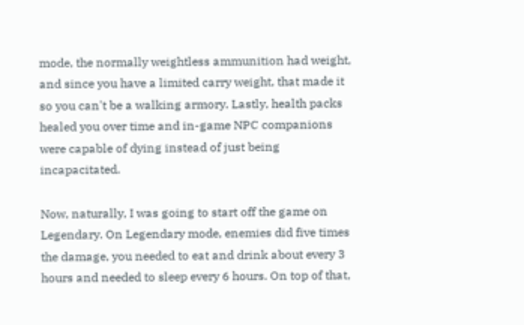mode, the normally weightless ammunition had weight, and since you have a limited carry weight, that made it so you can't be a walking armory. Lastly, health packs healed you over time and in-game NPC companions were capable of dying instead of just being incapacitated.

Now, naturally, I was going to start off the game on Legendary. On Legendary mode, enemies did five times the damage, you needed to eat and drink about every 3 hours and needed to sleep every 6 hours. On top of that,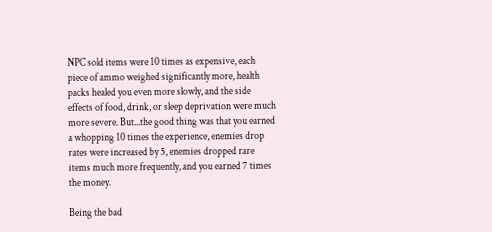NPC sold items were 10 times as expensive, each piece of ammo weighed significantly more, health packs healed you even more slowly, and the side effects of food, drink, or sleep deprivation were much more severe. But...the good thing was that you earned a whopping 10 times the experience, enemies drop rates were increased by 5, enemies dropped rare items much more frequently, and you earned 7 times the money.

Being the bad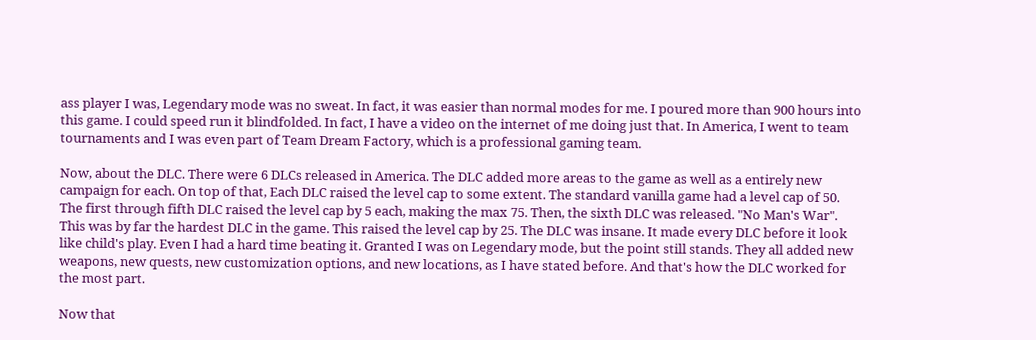ass player I was, Legendary mode was no sweat. In fact, it was easier than normal modes for me. I poured more than 900 hours into this game. I could speed run it blindfolded. In fact, I have a video on the internet of me doing just that. In America, I went to team tournaments and I was even part of Team Dream Factory, which is a professional gaming team.

Now, about the DLC. There were 6 DLCs released in America. The DLC added more areas to the game as well as a entirely new campaign for each. On top of that, Each DLC raised the level cap to some extent. The standard vanilla game had a level cap of 50. The first through fifth DLC raised the level cap by 5 each, making the max 75. Then, the sixth DLC was released. "No Man's War". This was by far the hardest DLC in the game. This raised the level cap by 25. The DLC was insane. It made every DLC before it look like child's play. Even I had a hard time beating it. Granted I was on Legendary mode, but the point still stands. They all added new weapons, new quests, new customization options, and new locations, as I have stated before. And that's how the DLC worked for the most part.

Now that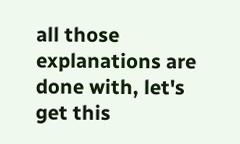all those explanations are done with, let's get this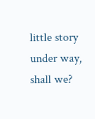little story under way, shall we?